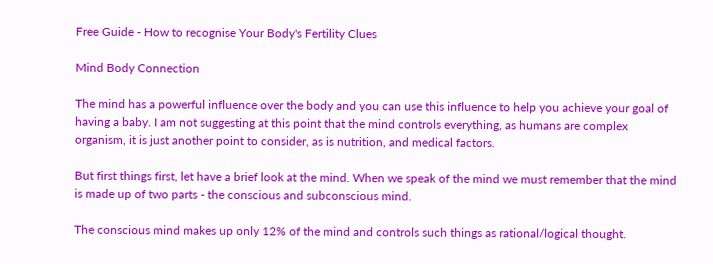Free Guide - How to recognise Your Body's Fertility Clues

Mind Body Connection

The mind has a powerful influence over the body and you can use this influence to help you achieve your goal of having a baby. I am not suggesting at this point that the mind controls everything, as humans are complex organism, it is just another point to consider, as is nutrition, and medical factors.

But first things first, let have a brief look at the mind. When we speak of the mind we must remember that the mind is made up of two parts - the conscious and subconscious mind.

The conscious mind makes up only 12% of the mind and controls such things as rational/logical thought.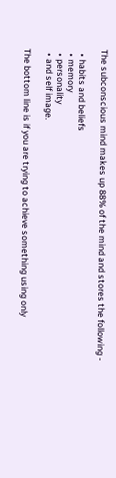The subconscious mind makes up 88% of the mind and stores the following -

  • habits and beliefs
  • memory
  • personality
  • and self image.

The bottom line is if you are trying to achieve something using only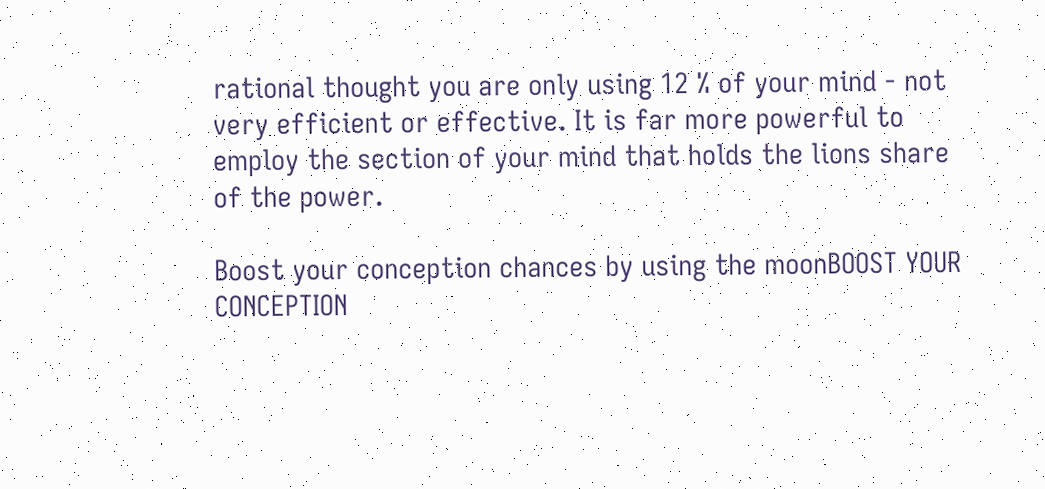rational thought you are only using 12 % of your mind - not very efficient or effective. It is far more powerful to employ the section of your mind that holds the lions share of the power.

Boost your conception chances by using the moonBOOST YOUR CONCEPTION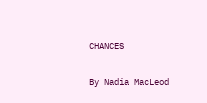CHANCES

By Nadia MacLeod